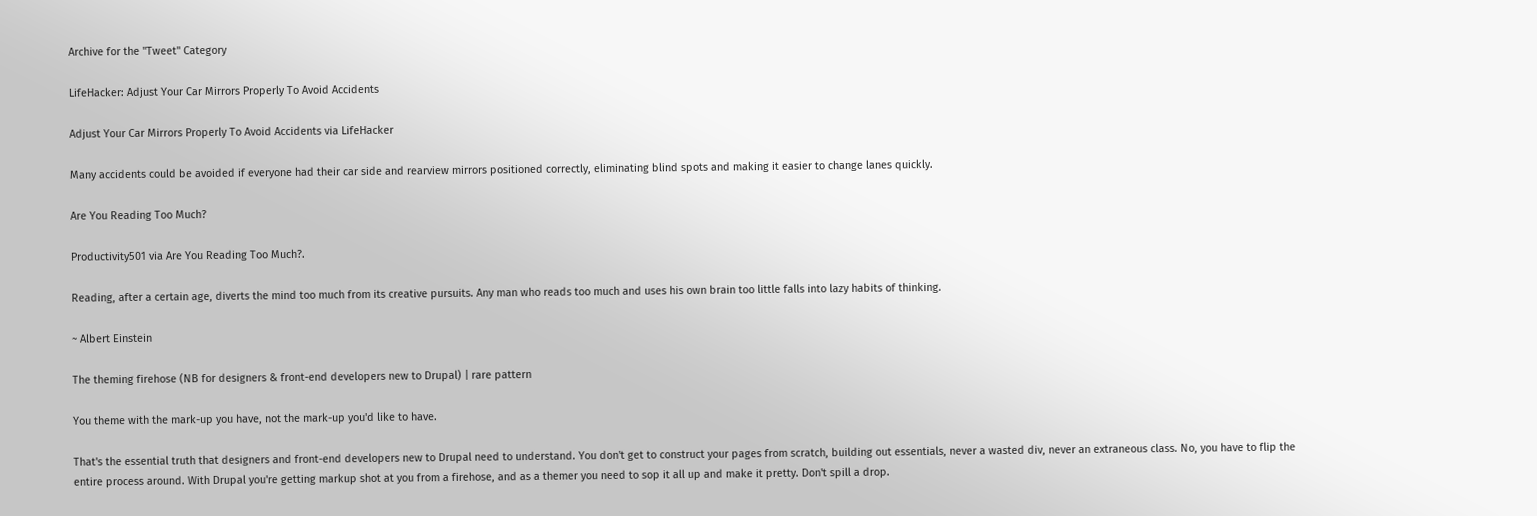Archive for the "Tweet" Category

LifeHacker: Adjust Your Car Mirrors Properly To Avoid Accidents

Adjust Your Car Mirrors Properly To Avoid Accidents via LifeHacker

Many accidents could be avoided if everyone had their car side and rearview mirrors positioned correctly, eliminating blind spots and making it easier to change lanes quickly.

Are You Reading Too Much?

Productivity501 via Are You Reading Too Much?.

Reading, after a certain age, diverts the mind too much from its creative pursuits. Any man who reads too much and uses his own brain too little falls into lazy habits of thinking.

~ Albert Einstein

The theming firehose (NB for designers & front-end developers new to Drupal) | rare pattern

You theme with the mark-up you have, not the mark-up you'd like to have.

That's the essential truth that designers and front-end developers new to Drupal need to understand. You don't get to construct your pages from scratch, building out essentials, never a wasted div, never an extraneous class. No, you have to flip the entire process around. With Drupal you're getting markup shot at you from a firehose, and as a themer you need to sop it all up and make it pretty. Don't spill a drop.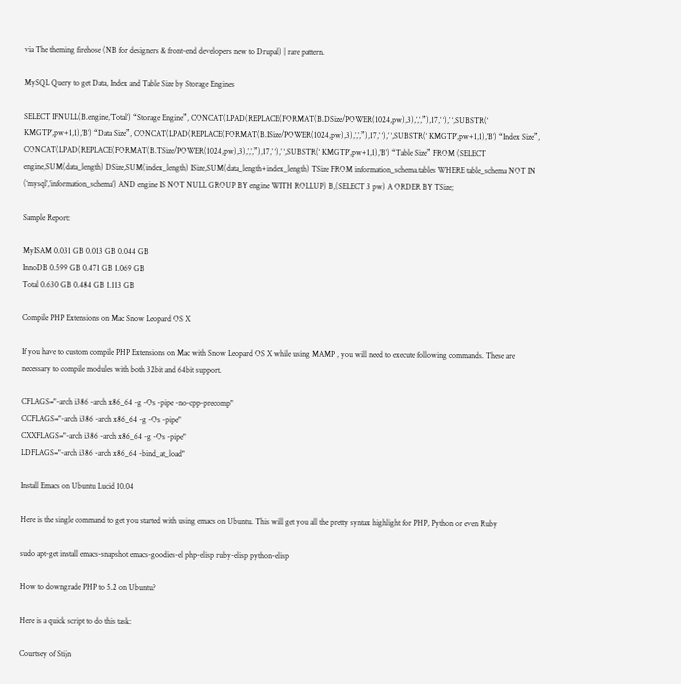via The theming firehose (NB for designers & front-end developers new to Drupal) | rare pattern.

MySQL Query to get Data, Index and Table Size by Storage Engines

SELECT IFNULL(B.engine,’Total’) “Storage Engine”, CONCAT(LPAD(REPLACE(FORMAT(B.DSize/POWER(1024,pw),3),’,’,”),17,’ ‘),’ ‘,SUBSTR(‘ KMGTP’,pw+1,1),’B’) “Data Size”, CONCAT(LPAD(REPLACE(FORMAT(B.ISize/POWER(1024,pw),3),’,’,”),17,’ ‘),’ ‘,SUBSTR(‘ KMGTP’,pw+1,1),’B’) “Index Size”, CONCAT(LPAD(REPLACE(FORMAT(B.TSize/POWER(1024,pw),3),’,’,”),17,’ ‘),’ ‘,SUBSTR(‘ KMGTP’,pw+1,1),’B’) “Table Size” FROM (SELECT engine,SUM(data_length) DSize,SUM(index_length) ISize,SUM(data_length+index_length) TSize FROM information_schema.tables WHERE table_schema NOT IN (‘mysql’,’information_schema’) AND engine IS NOT NULL GROUP BY engine WITH ROLLUP) B,(SELECT 3 pw) A ORDER BY TSize;

Sample Report:

MyISAM 0.031 GB 0.013 GB 0.044 GB
InnoDB 0.599 GB 0.471 GB 1.069 GB
Total 0.630 GB 0.484 GB 1.113 GB

Compile PHP Extensions on Mac Snow Leopard OS X

If you have to custom compile PHP Extensions on Mac with Snow Leopard OS X while using MAMP , you will need to execute following commands. These are necessary to compile modules with both 32bit and 64bit support.

CFLAGS="-arch i386 -arch x86_64 -g -Os -pipe -no-cpp-precomp"
CCFLAGS="-arch i386 -arch x86_64 -g -Os -pipe"
CXXFLAGS="-arch i386 -arch x86_64 -g -Os -pipe"
LDFLAGS="-arch i386 -arch x86_64 -bind_at_load"

Install Emacs on Ubuntu Lucid 10.04

Here is the single command to get you started with using emacs on Ubuntu. This will get you all the pretty syntax highlight for PHP, Python or even Ruby

sudo apt-get install emacs-snapshot emacs-goodies-el php-elisp ruby-elisp python-elisp

How to downgrade PHP to 5.2 on Ubuntu?

Here is a quick script to do this task:

Courtsey of Stijn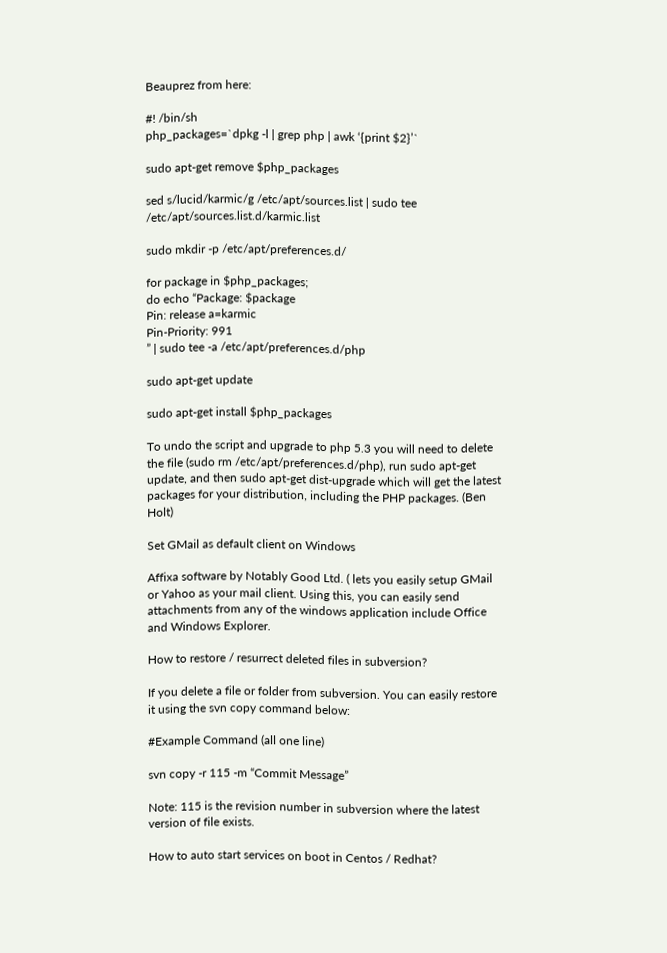Beauprez from here:

#! /bin/sh
php_packages=`dpkg -l | grep php | awk ‘{print $2}’`

sudo apt-get remove $php_packages

sed s/lucid/karmic/g /etc/apt/sources.list | sudo tee /etc/apt/sources.list.d/karmic.list

sudo mkdir -p /etc/apt/preferences.d/

for package in $php_packages;
do echo “Package: $package
Pin: release a=karmic
Pin-Priority: 991
” | sudo tee -a /etc/apt/preferences.d/php

sudo apt-get update

sudo apt-get install $php_packages

To undo the script and upgrade to php 5.3 you will need to delete the file (sudo rm /etc/apt/preferences.d/php), run sudo apt-get update, and then sudo apt-get dist-upgrade which will get the latest packages for your distribution, including the PHP packages. (Ben Holt)

Set GMail as default client on Windows

Affixa software by Notably Good Ltd. ( lets you easily setup GMail or Yahoo as your mail client. Using this, you can easily send attachments from any of the windows application include Office and Windows Explorer.

How to restore / resurrect deleted files in subversion?

If you delete a file or folder from subversion. You can easily restore it using the svn copy command below:

#Example Command (all one line)

svn copy -r 115 -m “Commit Message”

Note: 115 is the revision number in subversion where the latest version of file exists.

How to auto start services on boot in Centos / Redhat?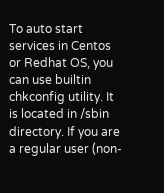To auto start services in Centos or Redhat OS, you can use builtin chkconfig utility. It is located in /sbin directory. If you are a regular user (non-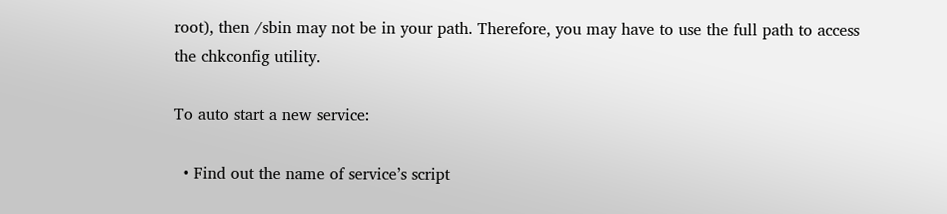root), then /sbin may not be in your path. Therefore, you may have to use the full path to access the chkconfig utility.

To auto start a new service:

  • Find out the name of service’s script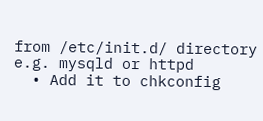from /etc/init.d/ directory e.g. mysqld or httpd
  • Add it to chkconfig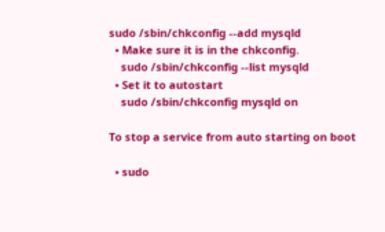sudo /sbin/chkconfig --add mysqld
  • Make sure it is in the chkconfig.
    sudo /sbin/chkconfig --list mysqld
  • Set it to autostart
    sudo /sbin/chkconfig mysqld on

To stop a service from auto starting on boot

  • sudo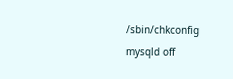/sbin/chkconfig mysqld off